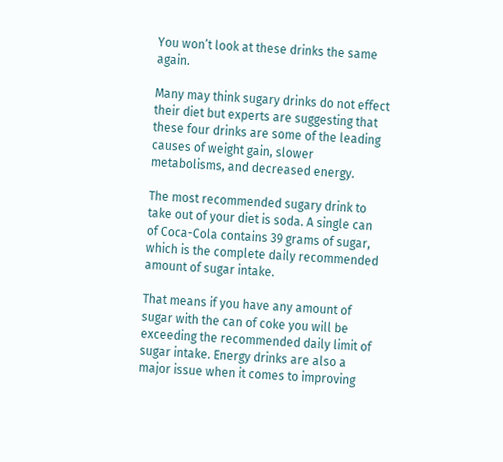You won’t look at these drinks the same again.

Many may think sugary drinks do not effect their diet but experts are suggesting that these four drinks are some of the leading causes of weight gain, slower metabolisms, and decreased energy.

The most recommended sugary drink to take out of your diet is soda. A single can of Coca-Cola contains 39 grams of sugar, which is the complete daily recommended amount of sugar intake.

That means if you have any amount of sugar with the can of coke you will be exceeding the recommended daily limit of sugar intake. Energy drinks are also a major issue when it comes to improving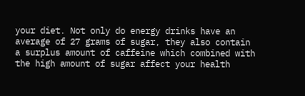your diet. Not only do energy drinks have an average of 27 grams of sugar, they also contain a surplus amount of caffeine which combined with the high amount of sugar affect your health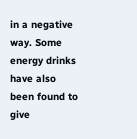in a negative way. Some energy drinks have also been found to give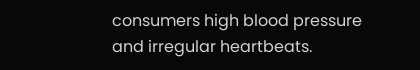consumers high blood pressure and irregular heartbeats.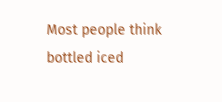Most people think bottled iced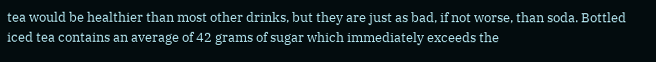tea would be healthier than most other drinks, but they are just as bad, if not worse, than soda. Bottled iced tea contains an average of 42 grams of sugar which immediately exceeds the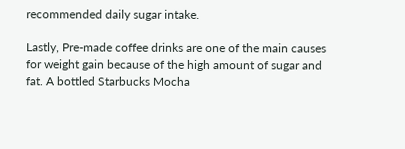recommended daily sugar intake.

Lastly, Pre-made coffee drinks are one of the main causes for weight gain because of the high amount of sugar and fat. A bottled Starbucks Mocha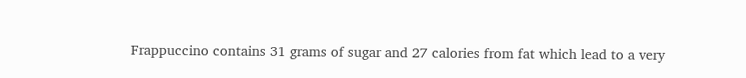Frappuccino contains 31 grams of sugar and 27 calories from fat which lead to a very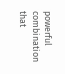powerful combination that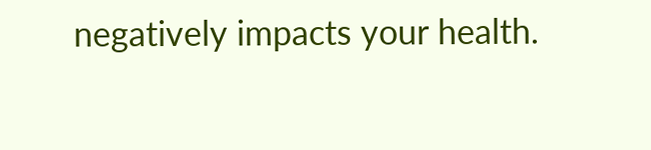negatively impacts your health.